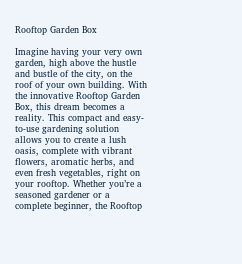Rooftop Garden Box

Imagine having your very own garden, high above the hustle and bustle of the city, on the roof of your own building. With the innovative Rooftop Garden Box, this dream becomes a reality. This compact and easy-to-use gardening solution allows you to create a lush oasis, complete with vibrant flowers, aromatic herbs, and even fresh vegetables, right on your rooftop. Whether you’re a seasoned gardener or a complete beginner, the Rooftop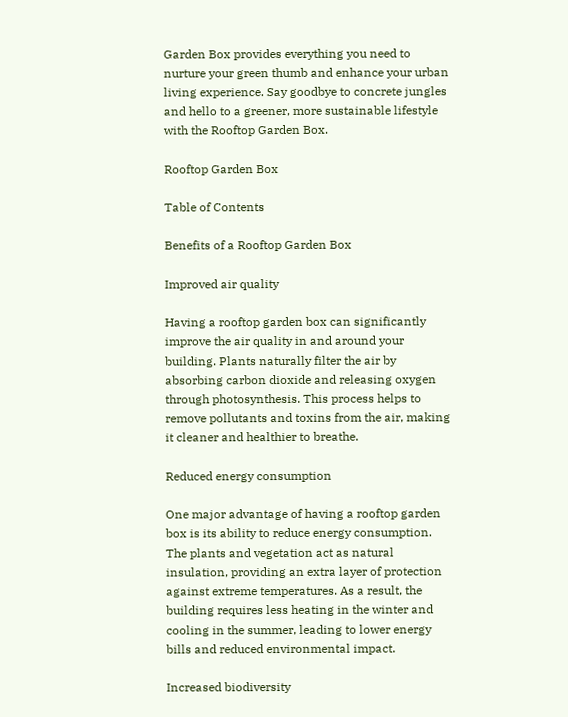Garden Box provides everything you need to nurture your green thumb and enhance your urban living experience. Say goodbye to concrete jungles and hello to a greener, more sustainable lifestyle with the Rooftop Garden Box.

Rooftop Garden Box

Table of Contents

Benefits of a Rooftop Garden Box

Improved air quality

Having a rooftop garden box can significantly improve the air quality in and around your building. Plants naturally filter the air by absorbing carbon dioxide and releasing oxygen through photosynthesis. This process helps to remove pollutants and toxins from the air, making it cleaner and healthier to breathe.

Reduced energy consumption

One major advantage of having a rooftop garden box is its ability to reduce energy consumption. The plants and vegetation act as natural insulation, providing an extra layer of protection against extreme temperatures. As a result, the building requires less heating in the winter and cooling in the summer, leading to lower energy bills and reduced environmental impact.

Increased biodiversity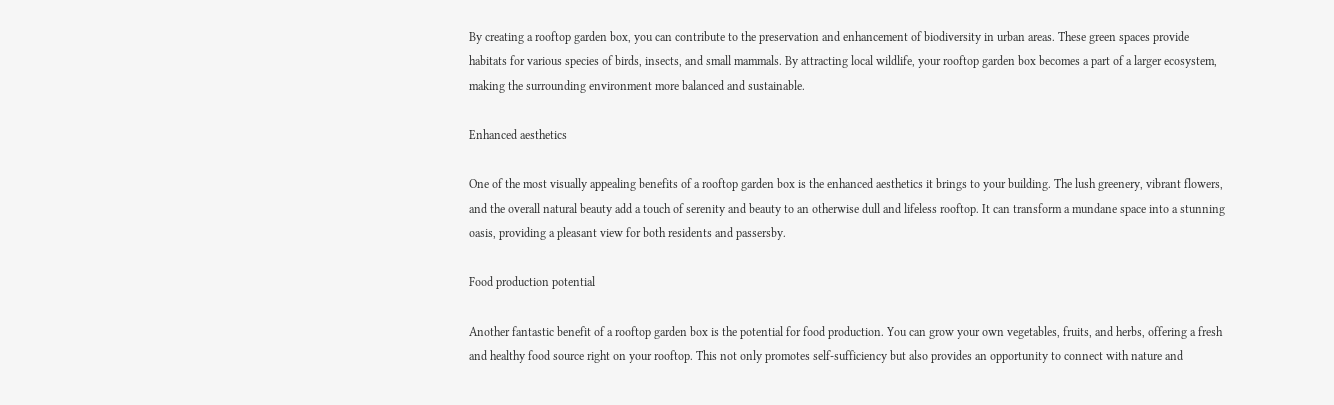By creating a rooftop garden box, you can contribute to the preservation and enhancement of biodiversity in urban areas. These green spaces provide habitats for various species of birds, insects, and small mammals. By attracting local wildlife, your rooftop garden box becomes a part of a larger ecosystem, making the surrounding environment more balanced and sustainable.

Enhanced aesthetics

One of the most visually appealing benefits of a rooftop garden box is the enhanced aesthetics it brings to your building. The lush greenery, vibrant flowers, and the overall natural beauty add a touch of serenity and beauty to an otherwise dull and lifeless rooftop. It can transform a mundane space into a stunning oasis, providing a pleasant view for both residents and passersby.

Food production potential

Another fantastic benefit of a rooftop garden box is the potential for food production. You can grow your own vegetables, fruits, and herbs, offering a fresh and healthy food source right on your rooftop. This not only promotes self-sufficiency but also provides an opportunity to connect with nature and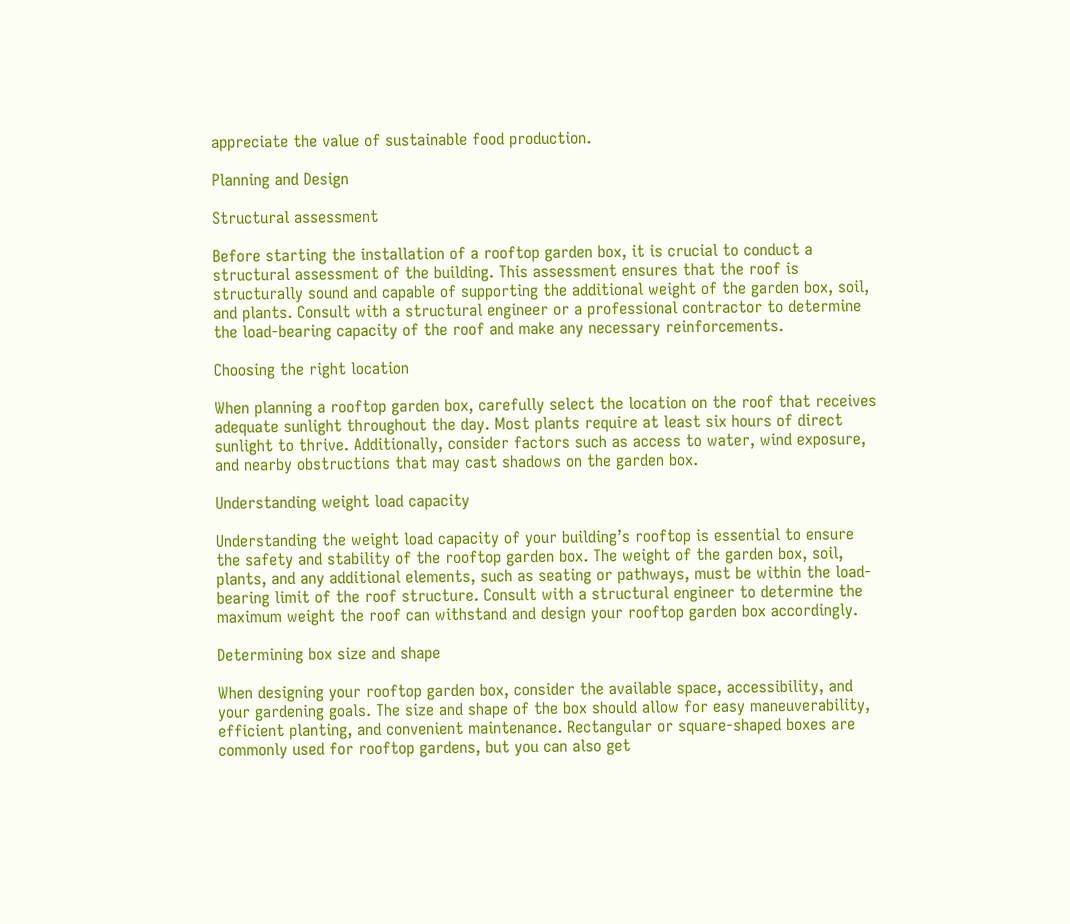appreciate the value of sustainable food production.

Planning and Design

Structural assessment

Before starting the installation of a rooftop garden box, it is crucial to conduct a structural assessment of the building. This assessment ensures that the roof is structurally sound and capable of supporting the additional weight of the garden box, soil, and plants. Consult with a structural engineer or a professional contractor to determine the load-bearing capacity of the roof and make any necessary reinforcements.

Choosing the right location

When planning a rooftop garden box, carefully select the location on the roof that receives adequate sunlight throughout the day. Most plants require at least six hours of direct sunlight to thrive. Additionally, consider factors such as access to water, wind exposure, and nearby obstructions that may cast shadows on the garden box.

Understanding weight load capacity

Understanding the weight load capacity of your building’s rooftop is essential to ensure the safety and stability of the rooftop garden box. The weight of the garden box, soil, plants, and any additional elements, such as seating or pathways, must be within the load-bearing limit of the roof structure. Consult with a structural engineer to determine the maximum weight the roof can withstand and design your rooftop garden box accordingly.

Determining box size and shape

When designing your rooftop garden box, consider the available space, accessibility, and your gardening goals. The size and shape of the box should allow for easy maneuverability, efficient planting, and convenient maintenance. Rectangular or square-shaped boxes are commonly used for rooftop gardens, but you can also get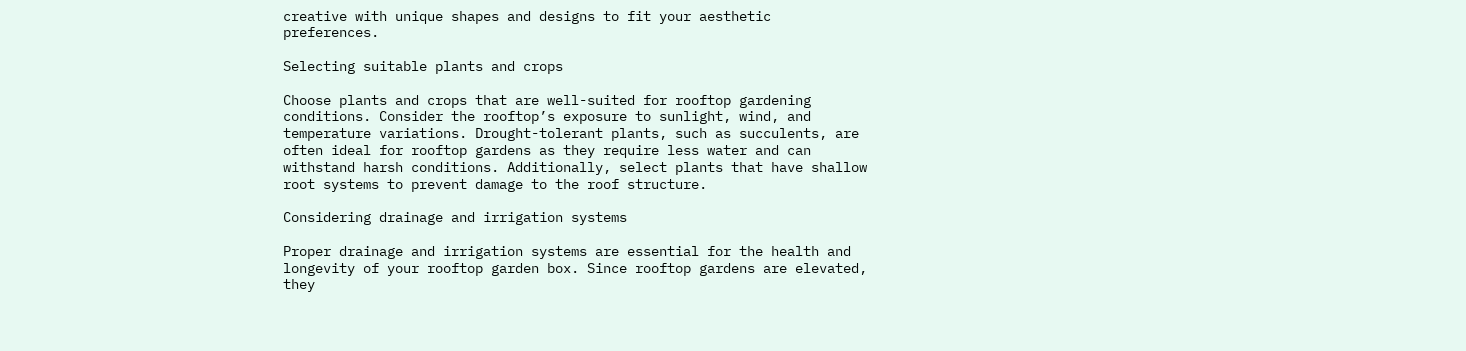creative with unique shapes and designs to fit your aesthetic preferences.

Selecting suitable plants and crops

Choose plants and crops that are well-suited for rooftop gardening conditions. Consider the rooftop’s exposure to sunlight, wind, and temperature variations. Drought-tolerant plants, such as succulents, are often ideal for rooftop gardens as they require less water and can withstand harsh conditions. Additionally, select plants that have shallow root systems to prevent damage to the roof structure.

Considering drainage and irrigation systems

Proper drainage and irrigation systems are essential for the health and longevity of your rooftop garden box. Since rooftop gardens are elevated, they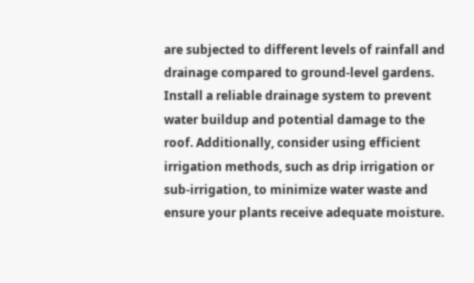are subjected to different levels of rainfall and drainage compared to ground-level gardens. Install a reliable drainage system to prevent water buildup and potential damage to the roof. Additionally, consider using efficient irrigation methods, such as drip irrigation or sub-irrigation, to minimize water waste and ensure your plants receive adequate moisture.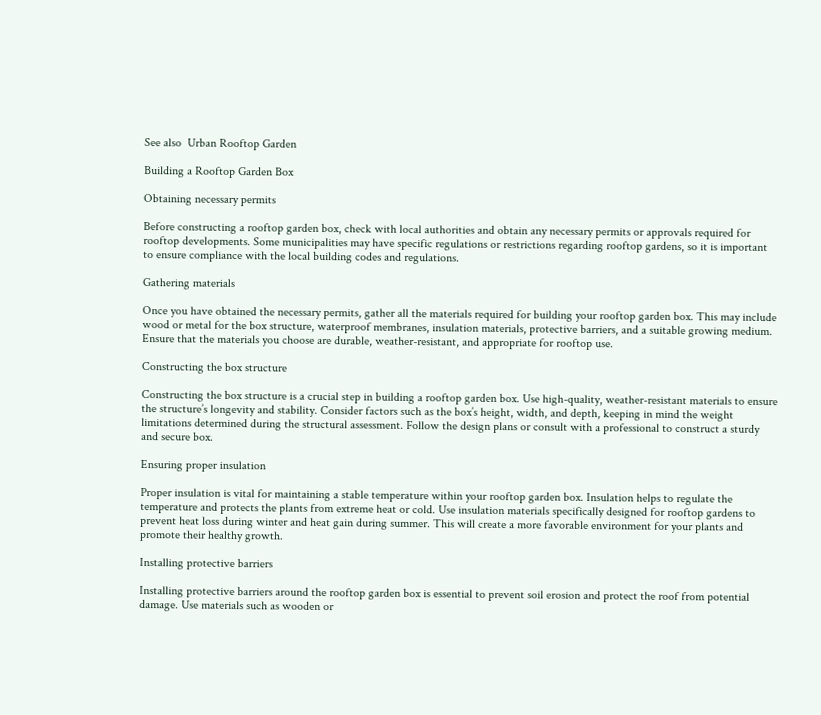See also  Urban Rooftop Garden

Building a Rooftop Garden Box

Obtaining necessary permits

Before constructing a rooftop garden box, check with local authorities and obtain any necessary permits or approvals required for rooftop developments. Some municipalities may have specific regulations or restrictions regarding rooftop gardens, so it is important to ensure compliance with the local building codes and regulations.

Gathering materials

Once you have obtained the necessary permits, gather all the materials required for building your rooftop garden box. This may include wood or metal for the box structure, waterproof membranes, insulation materials, protective barriers, and a suitable growing medium. Ensure that the materials you choose are durable, weather-resistant, and appropriate for rooftop use.

Constructing the box structure

Constructing the box structure is a crucial step in building a rooftop garden box. Use high-quality, weather-resistant materials to ensure the structure’s longevity and stability. Consider factors such as the box’s height, width, and depth, keeping in mind the weight limitations determined during the structural assessment. Follow the design plans or consult with a professional to construct a sturdy and secure box.

Ensuring proper insulation

Proper insulation is vital for maintaining a stable temperature within your rooftop garden box. Insulation helps to regulate the temperature and protects the plants from extreme heat or cold. Use insulation materials specifically designed for rooftop gardens to prevent heat loss during winter and heat gain during summer. This will create a more favorable environment for your plants and promote their healthy growth.

Installing protective barriers

Installing protective barriers around the rooftop garden box is essential to prevent soil erosion and protect the roof from potential damage. Use materials such as wooden or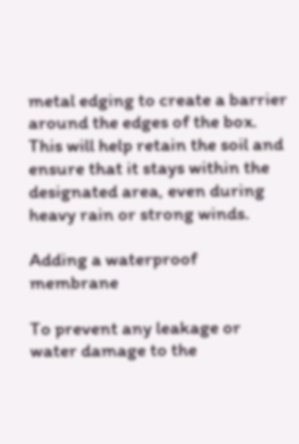metal edging to create a barrier around the edges of the box. This will help retain the soil and ensure that it stays within the designated area, even during heavy rain or strong winds.

Adding a waterproof membrane

To prevent any leakage or water damage to the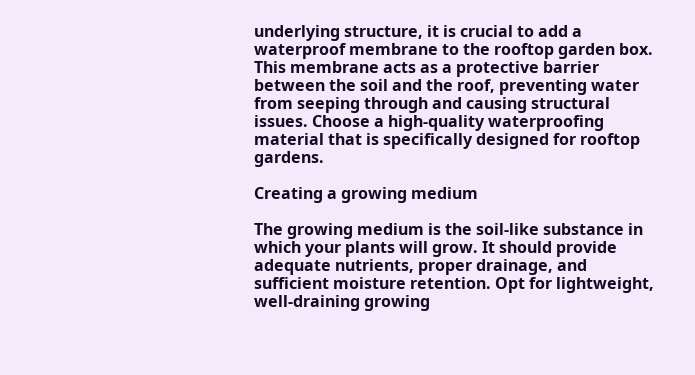underlying structure, it is crucial to add a waterproof membrane to the rooftop garden box. This membrane acts as a protective barrier between the soil and the roof, preventing water from seeping through and causing structural issues. Choose a high-quality waterproofing material that is specifically designed for rooftop gardens.

Creating a growing medium

The growing medium is the soil-like substance in which your plants will grow. It should provide adequate nutrients, proper drainage, and sufficient moisture retention. Opt for lightweight, well-draining growing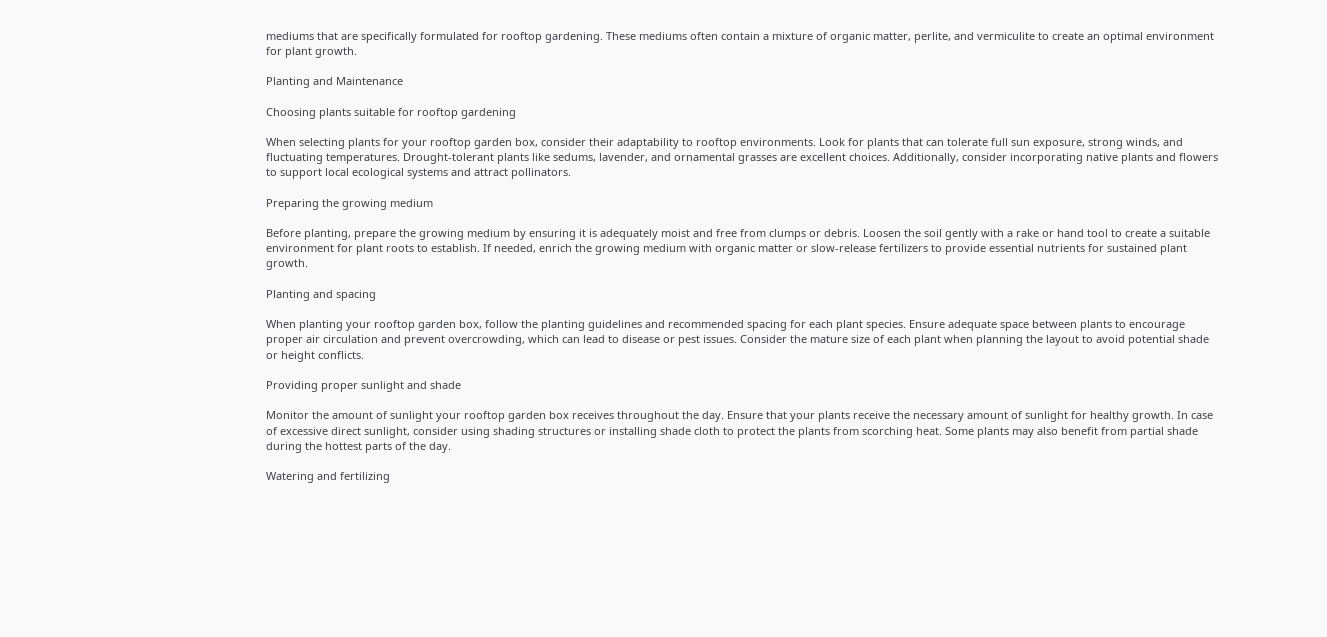mediums that are specifically formulated for rooftop gardening. These mediums often contain a mixture of organic matter, perlite, and vermiculite to create an optimal environment for plant growth.

Planting and Maintenance

Choosing plants suitable for rooftop gardening

When selecting plants for your rooftop garden box, consider their adaptability to rooftop environments. Look for plants that can tolerate full sun exposure, strong winds, and fluctuating temperatures. Drought-tolerant plants like sedums, lavender, and ornamental grasses are excellent choices. Additionally, consider incorporating native plants and flowers to support local ecological systems and attract pollinators.

Preparing the growing medium

Before planting, prepare the growing medium by ensuring it is adequately moist and free from clumps or debris. Loosen the soil gently with a rake or hand tool to create a suitable environment for plant roots to establish. If needed, enrich the growing medium with organic matter or slow-release fertilizers to provide essential nutrients for sustained plant growth.

Planting and spacing

When planting your rooftop garden box, follow the planting guidelines and recommended spacing for each plant species. Ensure adequate space between plants to encourage proper air circulation and prevent overcrowding, which can lead to disease or pest issues. Consider the mature size of each plant when planning the layout to avoid potential shade or height conflicts.

Providing proper sunlight and shade

Monitor the amount of sunlight your rooftop garden box receives throughout the day. Ensure that your plants receive the necessary amount of sunlight for healthy growth. In case of excessive direct sunlight, consider using shading structures or installing shade cloth to protect the plants from scorching heat. Some plants may also benefit from partial shade during the hottest parts of the day.

Watering and fertilizing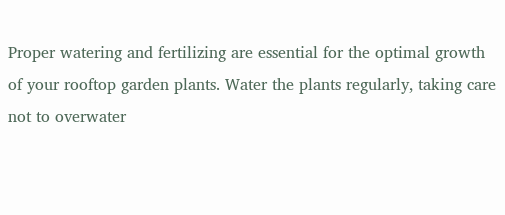Proper watering and fertilizing are essential for the optimal growth of your rooftop garden plants. Water the plants regularly, taking care not to overwater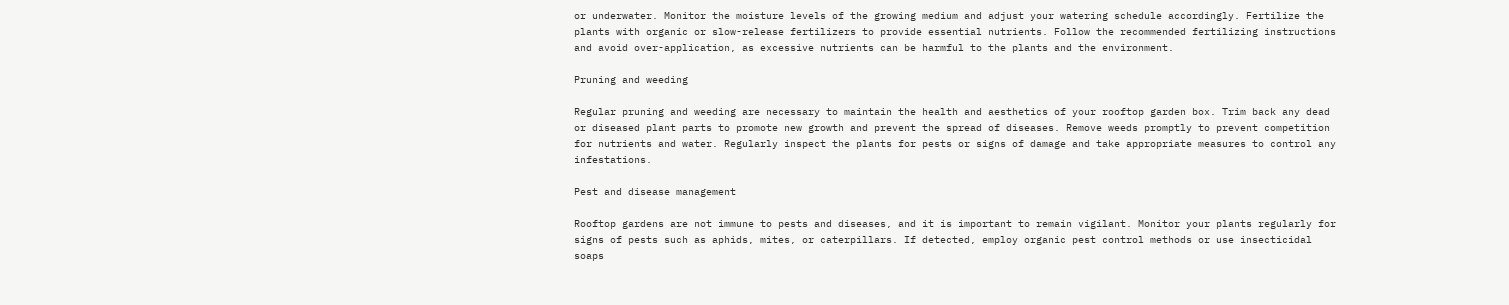or underwater. Monitor the moisture levels of the growing medium and adjust your watering schedule accordingly. Fertilize the plants with organic or slow-release fertilizers to provide essential nutrients. Follow the recommended fertilizing instructions and avoid over-application, as excessive nutrients can be harmful to the plants and the environment.

Pruning and weeding

Regular pruning and weeding are necessary to maintain the health and aesthetics of your rooftop garden box. Trim back any dead or diseased plant parts to promote new growth and prevent the spread of diseases. Remove weeds promptly to prevent competition for nutrients and water. Regularly inspect the plants for pests or signs of damage and take appropriate measures to control any infestations.

Pest and disease management

Rooftop gardens are not immune to pests and diseases, and it is important to remain vigilant. Monitor your plants regularly for signs of pests such as aphids, mites, or caterpillars. If detected, employ organic pest control methods or use insecticidal soaps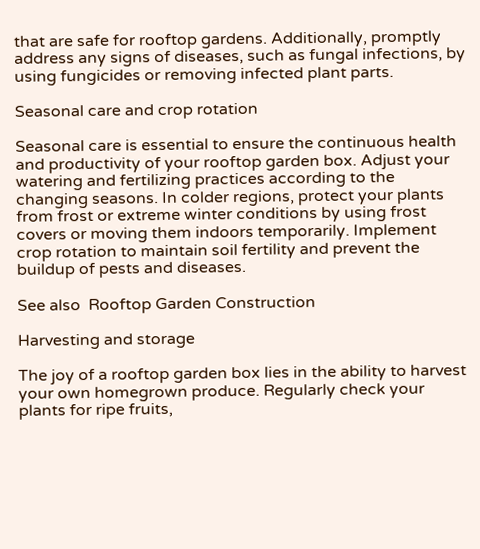that are safe for rooftop gardens. Additionally, promptly address any signs of diseases, such as fungal infections, by using fungicides or removing infected plant parts.

Seasonal care and crop rotation

Seasonal care is essential to ensure the continuous health and productivity of your rooftop garden box. Adjust your watering and fertilizing practices according to the changing seasons. In colder regions, protect your plants from frost or extreme winter conditions by using frost covers or moving them indoors temporarily. Implement crop rotation to maintain soil fertility and prevent the buildup of pests and diseases.

See also  Rooftop Garden Construction

Harvesting and storage

The joy of a rooftop garden box lies in the ability to harvest your own homegrown produce. Regularly check your plants for ripe fruits,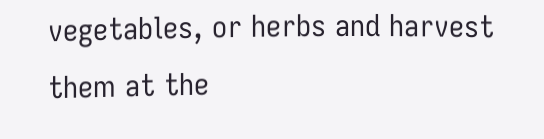vegetables, or herbs and harvest them at the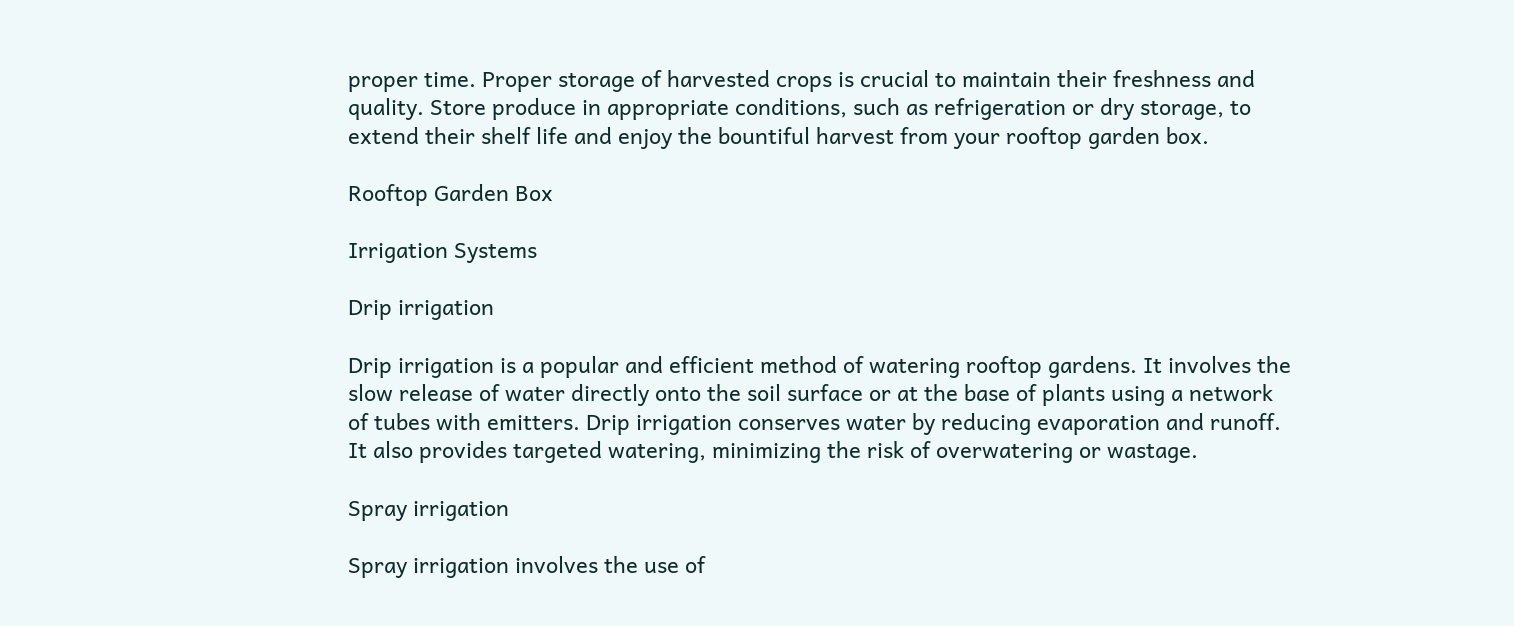proper time. Proper storage of harvested crops is crucial to maintain their freshness and quality. Store produce in appropriate conditions, such as refrigeration or dry storage, to extend their shelf life and enjoy the bountiful harvest from your rooftop garden box.

Rooftop Garden Box

Irrigation Systems

Drip irrigation

Drip irrigation is a popular and efficient method of watering rooftop gardens. It involves the slow release of water directly onto the soil surface or at the base of plants using a network of tubes with emitters. Drip irrigation conserves water by reducing evaporation and runoff. It also provides targeted watering, minimizing the risk of overwatering or wastage.

Spray irrigation

Spray irrigation involves the use of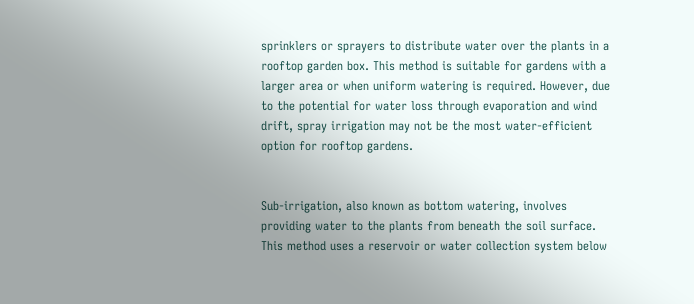sprinklers or sprayers to distribute water over the plants in a rooftop garden box. This method is suitable for gardens with a larger area or when uniform watering is required. However, due to the potential for water loss through evaporation and wind drift, spray irrigation may not be the most water-efficient option for rooftop gardens.


Sub-irrigation, also known as bottom watering, involves providing water to the plants from beneath the soil surface. This method uses a reservoir or water collection system below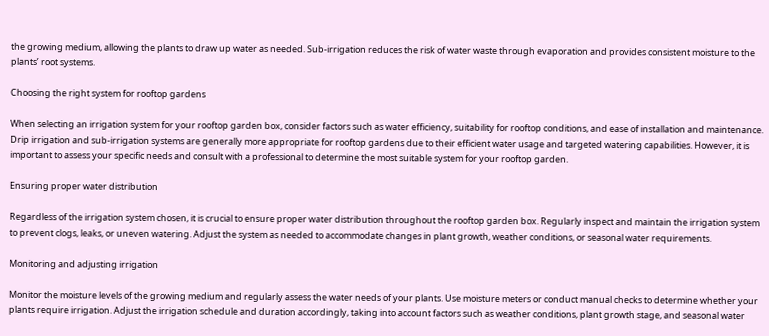the growing medium, allowing the plants to draw up water as needed. Sub-irrigation reduces the risk of water waste through evaporation and provides consistent moisture to the plants’ root systems.

Choosing the right system for rooftop gardens

When selecting an irrigation system for your rooftop garden box, consider factors such as water efficiency, suitability for rooftop conditions, and ease of installation and maintenance. Drip irrigation and sub-irrigation systems are generally more appropriate for rooftop gardens due to their efficient water usage and targeted watering capabilities. However, it is important to assess your specific needs and consult with a professional to determine the most suitable system for your rooftop garden.

Ensuring proper water distribution

Regardless of the irrigation system chosen, it is crucial to ensure proper water distribution throughout the rooftop garden box. Regularly inspect and maintain the irrigation system to prevent clogs, leaks, or uneven watering. Adjust the system as needed to accommodate changes in plant growth, weather conditions, or seasonal water requirements.

Monitoring and adjusting irrigation

Monitor the moisture levels of the growing medium and regularly assess the water needs of your plants. Use moisture meters or conduct manual checks to determine whether your plants require irrigation. Adjust the irrigation schedule and duration accordingly, taking into account factors such as weather conditions, plant growth stage, and seasonal water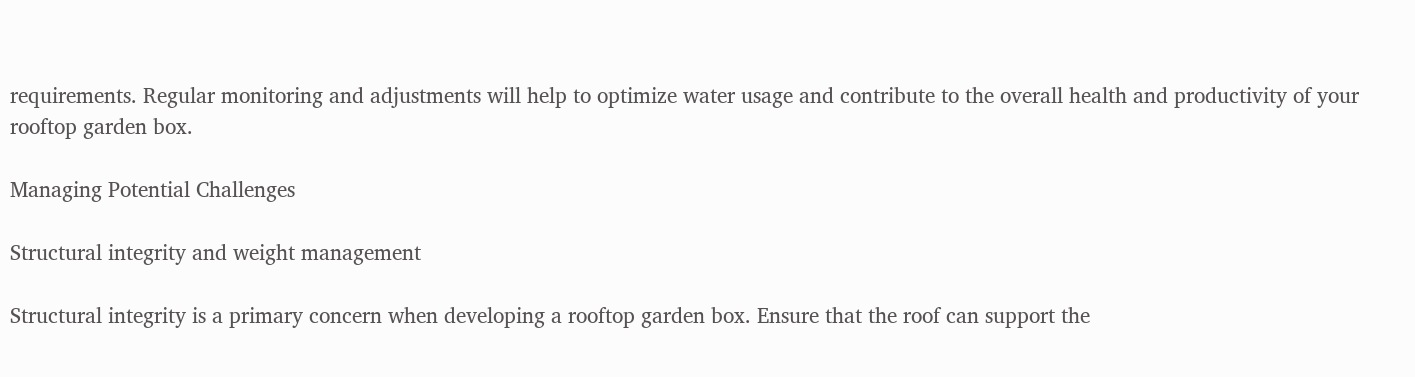requirements. Regular monitoring and adjustments will help to optimize water usage and contribute to the overall health and productivity of your rooftop garden box.

Managing Potential Challenges

Structural integrity and weight management

Structural integrity is a primary concern when developing a rooftop garden box. Ensure that the roof can support the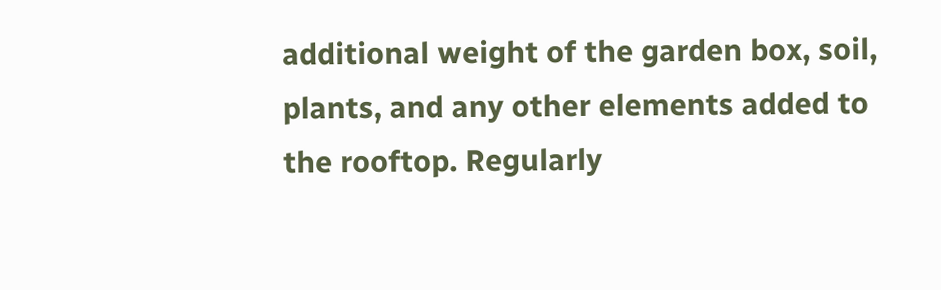additional weight of the garden box, soil, plants, and any other elements added to the rooftop. Regularly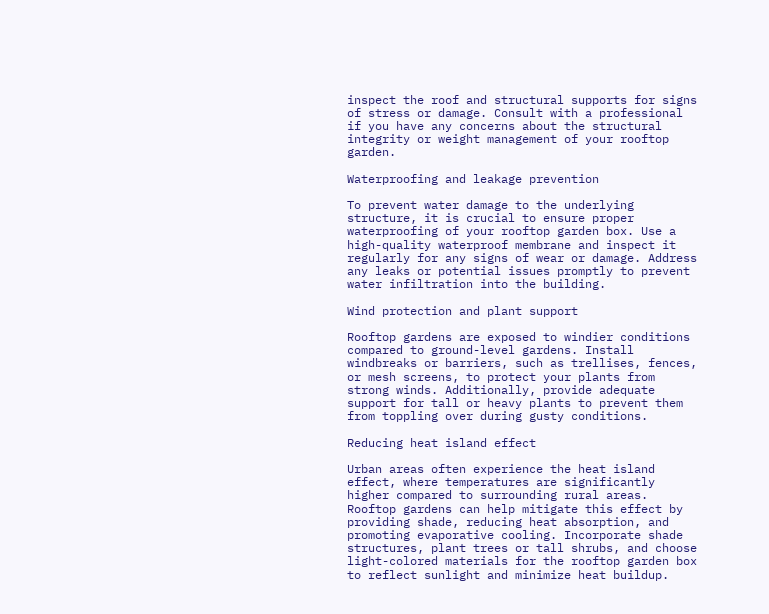inspect the roof and structural supports for signs of stress or damage. Consult with a professional if you have any concerns about the structural integrity or weight management of your rooftop garden.

Waterproofing and leakage prevention

To prevent water damage to the underlying structure, it is crucial to ensure proper waterproofing of your rooftop garden box. Use a high-quality waterproof membrane and inspect it regularly for any signs of wear or damage. Address any leaks or potential issues promptly to prevent water infiltration into the building.

Wind protection and plant support

Rooftop gardens are exposed to windier conditions compared to ground-level gardens. Install windbreaks or barriers, such as trellises, fences, or mesh screens, to protect your plants from strong winds. Additionally, provide adequate support for tall or heavy plants to prevent them from toppling over during gusty conditions.

Reducing heat island effect

Urban areas often experience the heat island effect, where temperatures are significantly higher compared to surrounding rural areas. Rooftop gardens can help mitigate this effect by providing shade, reducing heat absorption, and promoting evaporative cooling. Incorporate shade structures, plant trees or tall shrubs, and choose light-colored materials for the rooftop garden box to reflect sunlight and minimize heat buildup.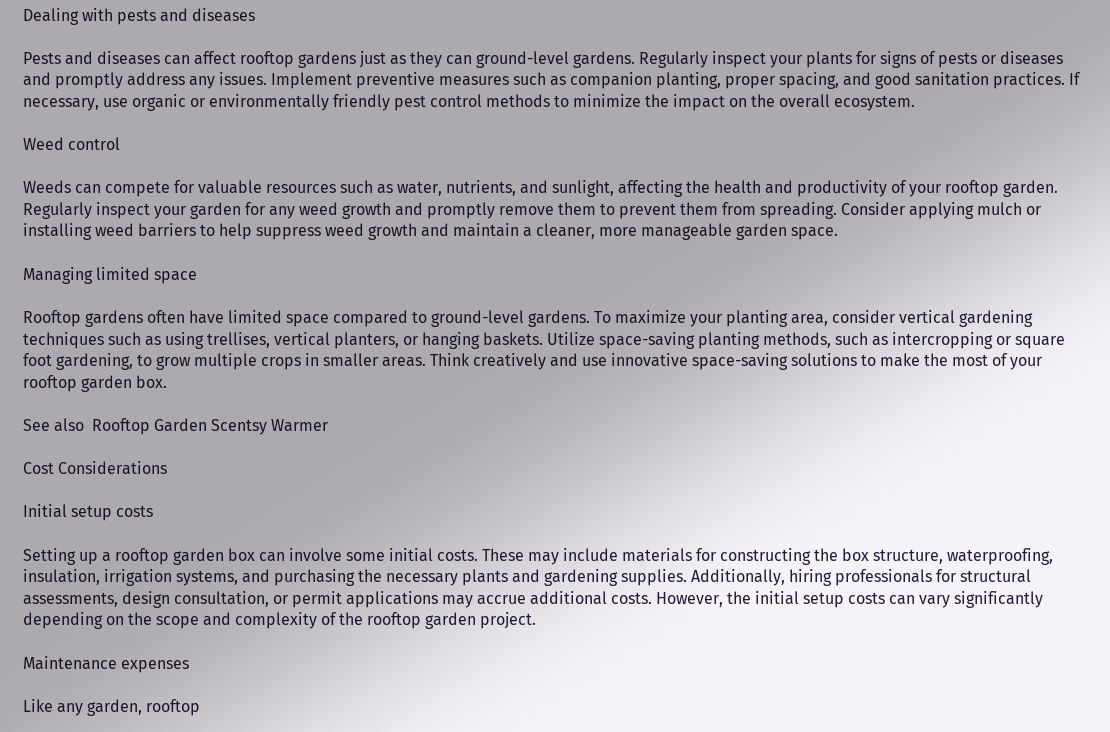Dealing with pests and diseases

Pests and diseases can affect rooftop gardens just as they can ground-level gardens. Regularly inspect your plants for signs of pests or diseases and promptly address any issues. Implement preventive measures such as companion planting, proper spacing, and good sanitation practices. If necessary, use organic or environmentally friendly pest control methods to minimize the impact on the overall ecosystem.

Weed control

Weeds can compete for valuable resources such as water, nutrients, and sunlight, affecting the health and productivity of your rooftop garden. Regularly inspect your garden for any weed growth and promptly remove them to prevent them from spreading. Consider applying mulch or installing weed barriers to help suppress weed growth and maintain a cleaner, more manageable garden space.

Managing limited space

Rooftop gardens often have limited space compared to ground-level gardens. To maximize your planting area, consider vertical gardening techniques such as using trellises, vertical planters, or hanging baskets. Utilize space-saving planting methods, such as intercropping or square foot gardening, to grow multiple crops in smaller areas. Think creatively and use innovative space-saving solutions to make the most of your rooftop garden box.

See also  Rooftop Garden Scentsy Warmer

Cost Considerations

Initial setup costs

Setting up a rooftop garden box can involve some initial costs. These may include materials for constructing the box structure, waterproofing, insulation, irrigation systems, and purchasing the necessary plants and gardening supplies. Additionally, hiring professionals for structural assessments, design consultation, or permit applications may accrue additional costs. However, the initial setup costs can vary significantly depending on the scope and complexity of the rooftop garden project.

Maintenance expenses

Like any garden, rooftop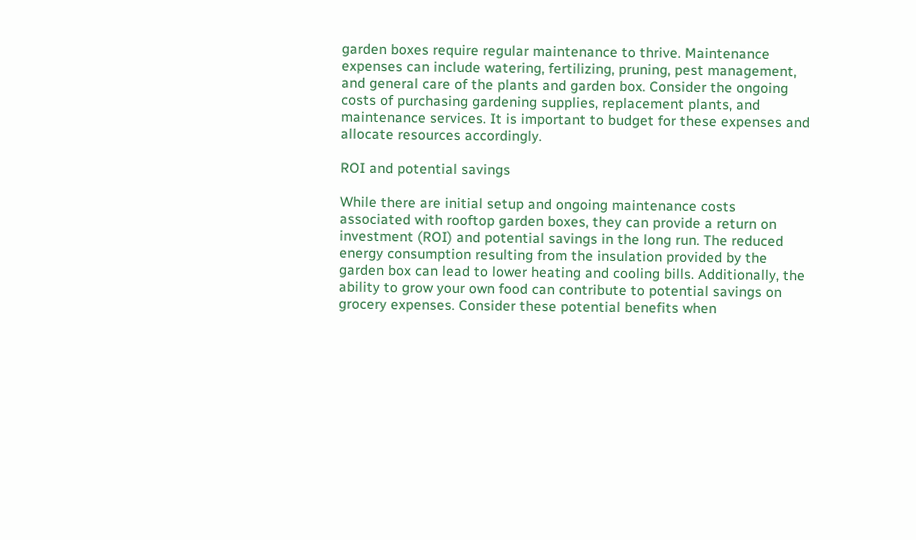garden boxes require regular maintenance to thrive. Maintenance expenses can include watering, fertilizing, pruning, pest management, and general care of the plants and garden box. Consider the ongoing costs of purchasing gardening supplies, replacement plants, and maintenance services. It is important to budget for these expenses and allocate resources accordingly.

ROI and potential savings

While there are initial setup and ongoing maintenance costs associated with rooftop garden boxes, they can provide a return on investment (ROI) and potential savings in the long run. The reduced energy consumption resulting from the insulation provided by the garden box can lead to lower heating and cooling bills. Additionally, the ability to grow your own food can contribute to potential savings on grocery expenses. Consider these potential benefits when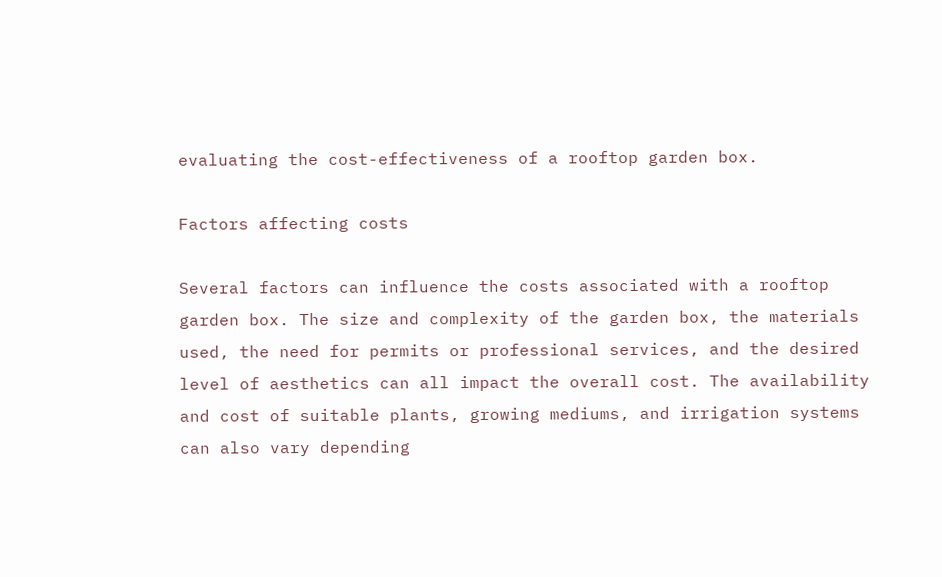evaluating the cost-effectiveness of a rooftop garden box.

Factors affecting costs

Several factors can influence the costs associated with a rooftop garden box. The size and complexity of the garden box, the materials used, the need for permits or professional services, and the desired level of aesthetics can all impact the overall cost. The availability and cost of suitable plants, growing mediums, and irrigation systems can also vary depending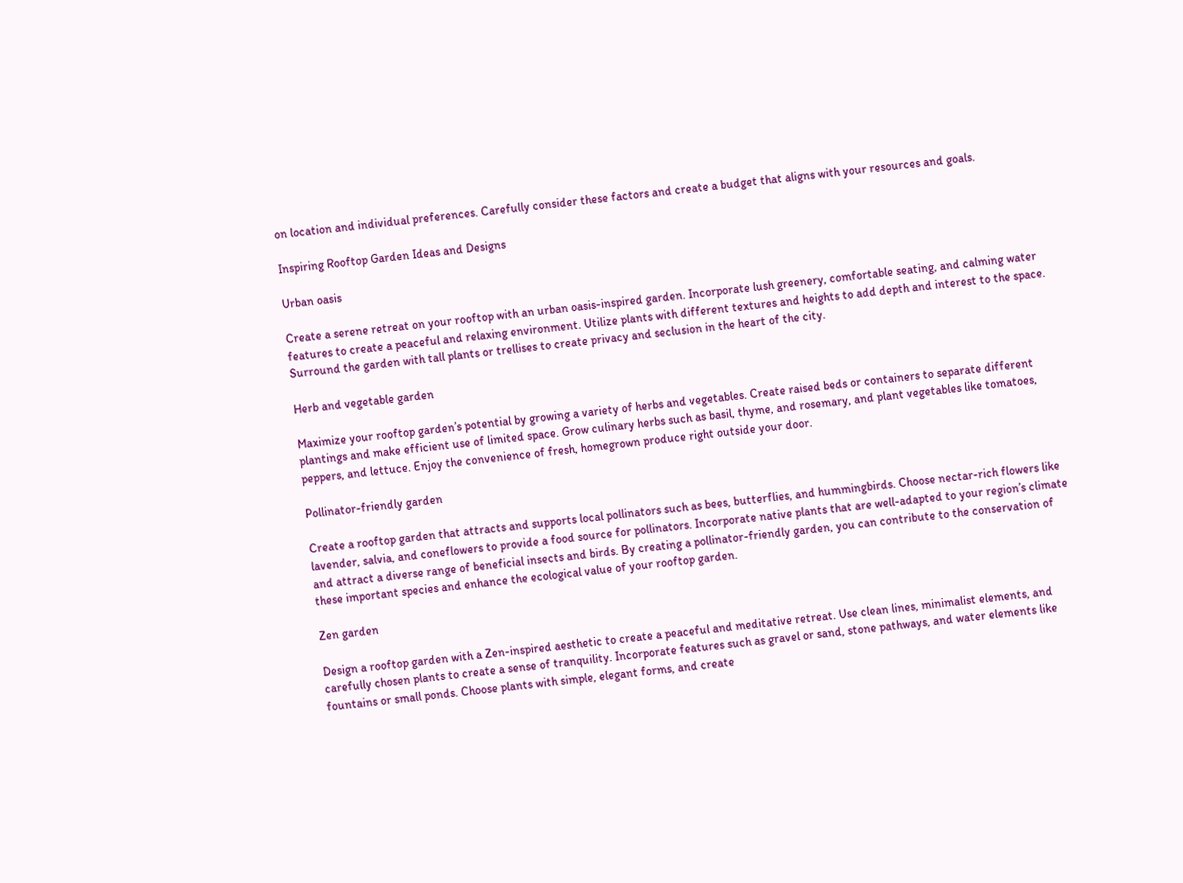on location and individual preferences. Carefully consider these factors and create a budget that aligns with your resources and goals.

Inspiring Rooftop Garden Ideas and Designs

Urban oasis

Create a serene retreat on your rooftop with an urban oasis-inspired garden. Incorporate lush greenery, comfortable seating, and calming water features to create a peaceful and relaxing environment. Utilize plants with different textures and heights to add depth and interest to the space. Surround the garden with tall plants or trellises to create privacy and seclusion in the heart of the city.

Herb and vegetable garden

Maximize your rooftop garden’s potential by growing a variety of herbs and vegetables. Create raised beds or containers to separate different plantings and make efficient use of limited space. Grow culinary herbs such as basil, thyme, and rosemary, and plant vegetables like tomatoes, peppers, and lettuce. Enjoy the convenience of fresh, homegrown produce right outside your door.

Pollinator-friendly garden

Create a rooftop garden that attracts and supports local pollinators such as bees, butterflies, and hummingbirds. Choose nectar-rich flowers like lavender, salvia, and coneflowers to provide a food source for pollinators. Incorporate native plants that are well-adapted to your region’s climate and attract a diverse range of beneficial insects and birds. By creating a pollinator-friendly garden, you can contribute to the conservation of these important species and enhance the ecological value of your rooftop garden.

Zen garden

Design a rooftop garden with a Zen-inspired aesthetic to create a peaceful and meditative retreat. Use clean lines, minimalist elements, and carefully chosen plants to create a sense of tranquility. Incorporate features such as gravel or sand, stone pathways, and water elements like fountains or small ponds. Choose plants with simple, elegant forms, and create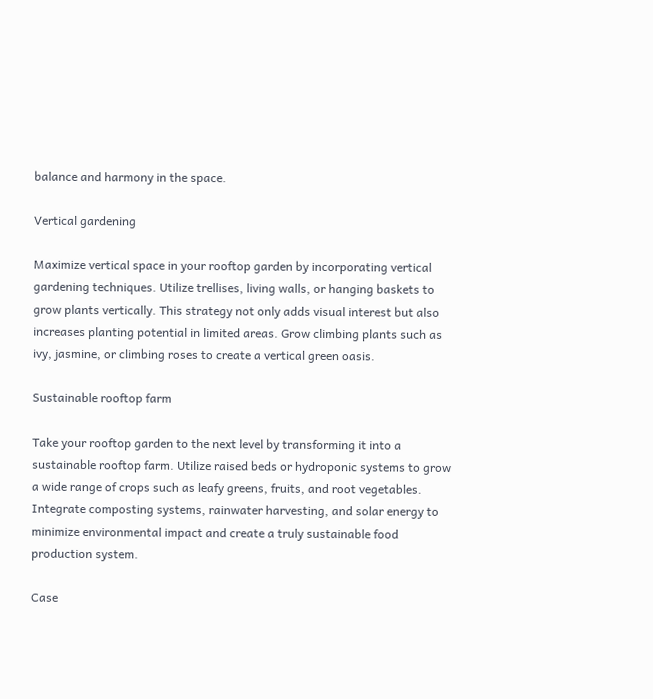balance and harmony in the space.

Vertical gardening

Maximize vertical space in your rooftop garden by incorporating vertical gardening techniques. Utilize trellises, living walls, or hanging baskets to grow plants vertically. This strategy not only adds visual interest but also increases planting potential in limited areas. Grow climbing plants such as ivy, jasmine, or climbing roses to create a vertical green oasis.

Sustainable rooftop farm

Take your rooftop garden to the next level by transforming it into a sustainable rooftop farm. Utilize raised beds or hydroponic systems to grow a wide range of crops such as leafy greens, fruits, and root vegetables. Integrate composting systems, rainwater harvesting, and solar energy to minimize environmental impact and create a truly sustainable food production system.

Case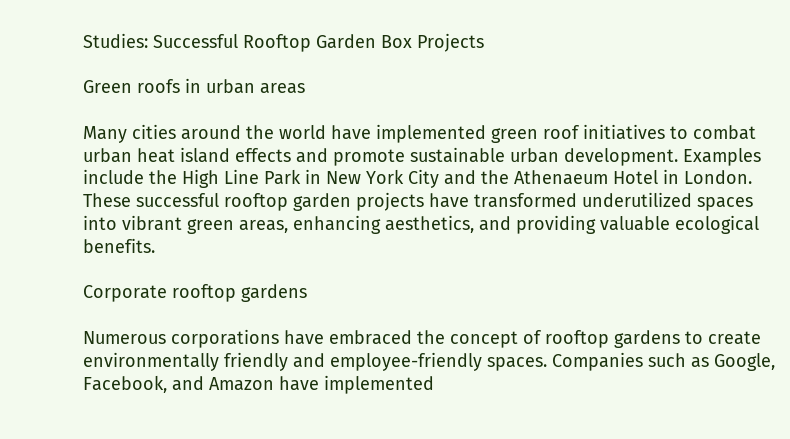Studies: Successful Rooftop Garden Box Projects

Green roofs in urban areas

Many cities around the world have implemented green roof initiatives to combat urban heat island effects and promote sustainable urban development. Examples include the High Line Park in New York City and the Athenaeum Hotel in London. These successful rooftop garden projects have transformed underutilized spaces into vibrant green areas, enhancing aesthetics, and providing valuable ecological benefits.

Corporate rooftop gardens

Numerous corporations have embraced the concept of rooftop gardens to create environmentally friendly and employee-friendly spaces. Companies such as Google, Facebook, and Amazon have implemented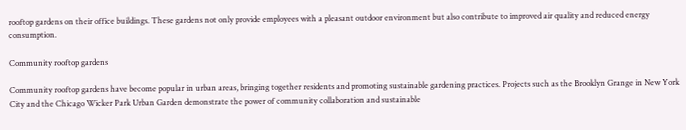rooftop gardens on their office buildings. These gardens not only provide employees with a pleasant outdoor environment but also contribute to improved air quality and reduced energy consumption.

Community rooftop gardens

Community rooftop gardens have become popular in urban areas, bringing together residents and promoting sustainable gardening practices. Projects such as the Brooklyn Grange in New York City and the Chicago Wicker Park Urban Garden demonstrate the power of community collaboration and sustainable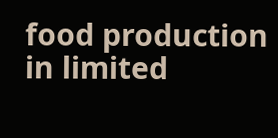food production in limited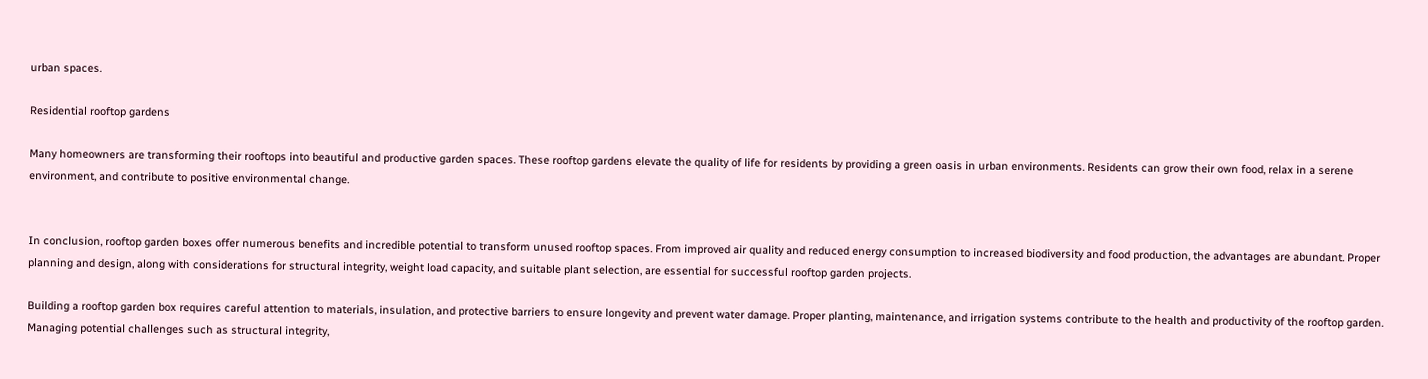urban spaces.

Residential rooftop gardens

Many homeowners are transforming their rooftops into beautiful and productive garden spaces. These rooftop gardens elevate the quality of life for residents by providing a green oasis in urban environments. Residents can grow their own food, relax in a serene environment, and contribute to positive environmental change.


In conclusion, rooftop garden boxes offer numerous benefits and incredible potential to transform unused rooftop spaces. From improved air quality and reduced energy consumption to increased biodiversity and food production, the advantages are abundant. Proper planning and design, along with considerations for structural integrity, weight load capacity, and suitable plant selection, are essential for successful rooftop garden projects.

Building a rooftop garden box requires careful attention to materials, insulation, and protective barriers to ensure longevity and prevent water damage. Proper planting, maintenance, and irrigation systems contribute to the health and productivity of the rooftop garden. Managing potential challenges such as structural integrity,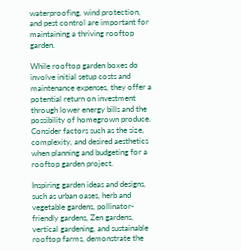waterproofing, wind protection, and pest control are important for maintaining a thriving rooftop garden.

While rooftop garden boxes do involve initial setup costs and maintenance expenses, they offer a potential return on investment through lower energy bills and the possibility of homegrown produce. Consider factors such as the size, complexity, and desired aesthetics when planning and budgeting for a rooftop garden project.

Inspiring garden ideas and designs, such as urban oases, herb and vegetable gardens, pollinator-friendly gardens, Zen gardens, vertical gardening, and sustainable rooftop farms, demonstrate the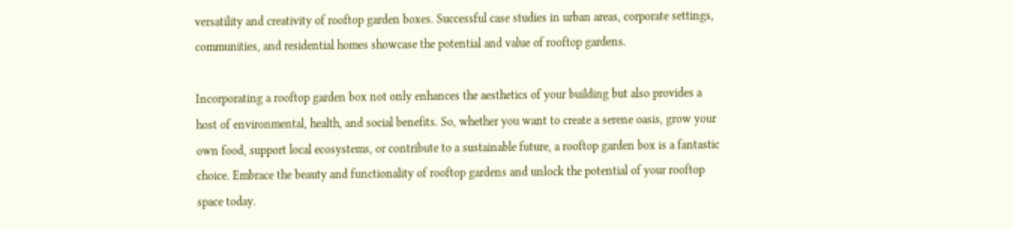versatility and creativity of rooftop garden boxes. Successful case studies in urban areas, corporate settings, communities, and residential homes showcase the potential and value of rooftop gardens.

Incorporating a rooftop garden box not only enhances the aesthetics of your building but also provides a host of environmental, health, and social benefits. So, whether you want to create a serene oasis, grow your own food, support local ecosystems, or contribute to a sustainable future, a rooftop garden box is a fantastic choice. Embrace the beauty and functionality of rooftop gardens and unlock the potential of your rooftop space today.